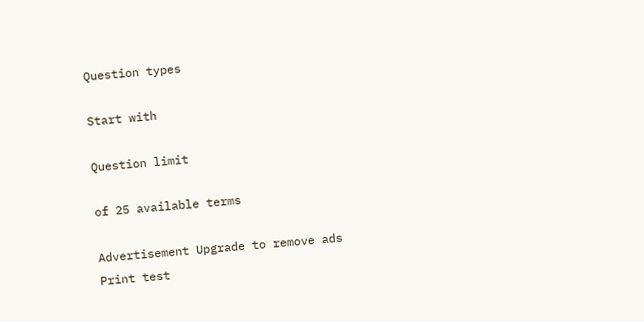Question types

Start with

Question limit

of 25 available terms

Advertisement Upgrade to remove ads
Print test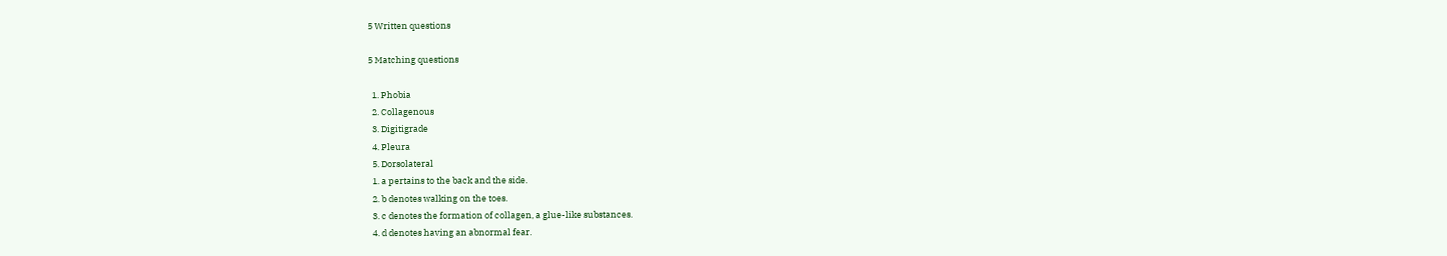5 Written questions

5 Matching questions

  1. Phobia
  2. Collagenous
  3. Digitigrade
  4. Pleura
  5. Dorsolateral
  1. a pertains to the back and the side.
  2. b denotes walking on the toes.
  3. c denotes the formation of collagen, a glue-like substances.
  4. d denotes having an abnormal fear.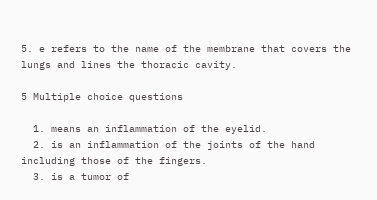5. e refers to the name of the membrane that covers the lungs and lines the thoracic cavity.

5 Multiple choice questions

  1. means an inflammation of the eyelid.
  2. is an inflammation of the joints of the hand including those of the fingers.
  3. is a tumor of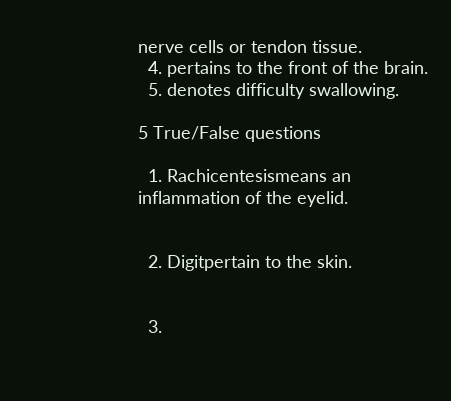nerve cells or tendon tissue.
  4. pertains to the front of the brain.
  5. denotes difficulty swallowing.

5 True/False questions

  1. Rachicentesismeans an inflammation of the eyelid.


  2. Digitpertain to the skin.


  3.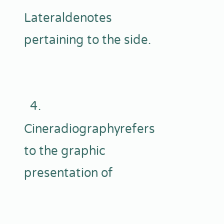Lateraldenotes pertaining to the side.


  4. Cineradiographyrefers to the graphic presentation of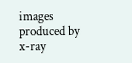images produced by x-ray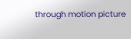through motion picture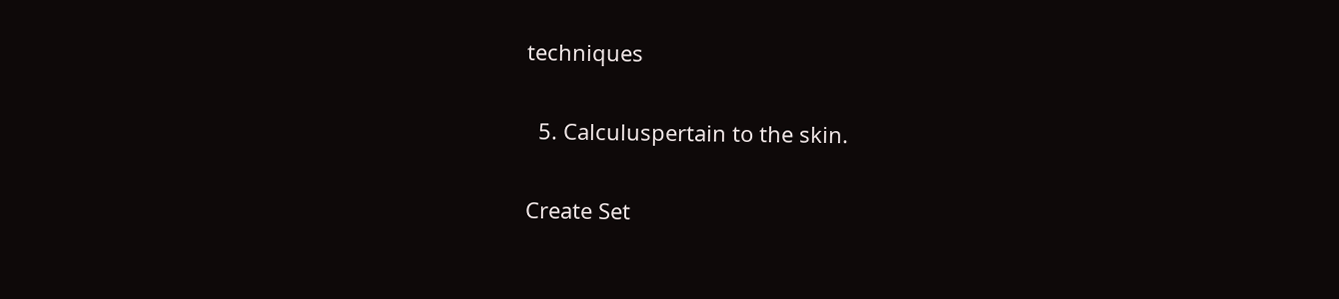techniques


  5. Calculuspertain to the skin.


Create Set